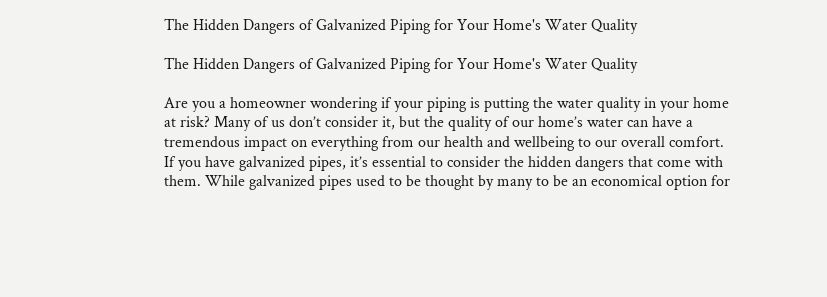The Hidden Dangers of Galvanized Piping for Your Home's Water Quality

The Hidden Dangers of Galvanized Piping for Your Home's Water Quality

Are you a homeowner wondering if your piping is putting the water quality in your home at risk? Many of us don’t consider it, but the quality of our home’s water can have a tremendous impact on everything from our health and wellbeing to our overall comfort. If you have galvanized pipes, it’s essential to consider the hidden dangers that come with them. While galvanized pipes used to be thought by many to be an economical option for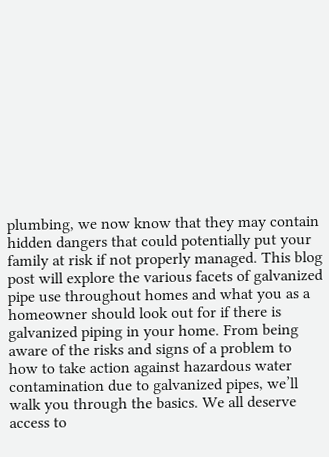plumbing, we now know that they may contain hidden dangers that could potentially put your family at risk if not properly managed. This blog post will explore the various facets of galvanized pipe use throughout homes and what you as a homeowner should look out for if there is galvanized piping in your home. From being aware of the risks and signs of a problem to how to take action against hazardous water contamination due to galvanized pipes, we’ll walk you through the basics. We all deserve access to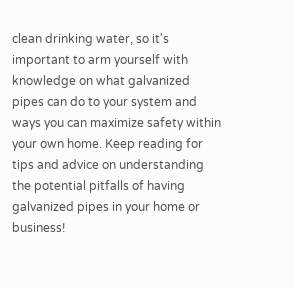clean drinking water, so it's important to arm yourself with knowledge on what galvanized pipes can do to your system and ways you can maximize safety within your own home. Keep reading for tips and advice on understanding the potential pitfalls of having galvanized pipes in your home or business!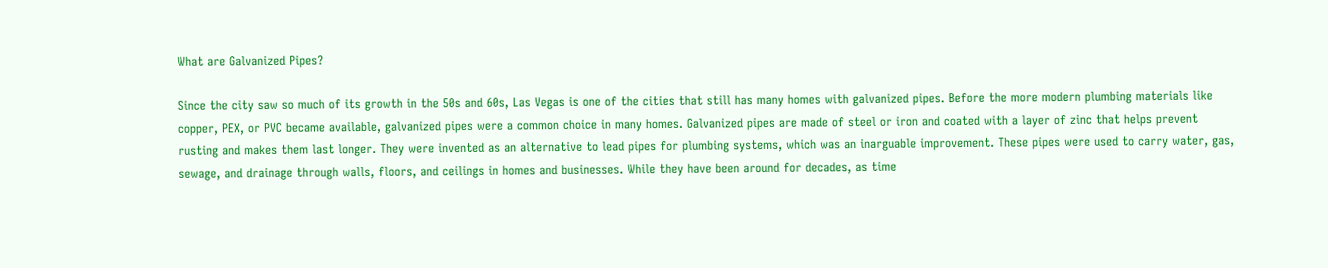What are Galvanized Pipes?

Since the city saw so much of its growth in the 50s and 60s, Las Vegas is one of the cities that still has many homes with galvanized pipes. Before the more modern plumbing materials like copper, PEX, or PVC became available, galvanized pipes were a common choice in many homes. Galvanized pipes are made of steel or iron and coated with a layer of zinc that helps prevent rusting and makes them last longer. They were invented as an alternative to lead pipes for plumbing systems, which was an inarguable improvement. These pipes were used to carry water, gas, sewage, and drainage through walls, floors, and ceilings in homes and businesses. While they have been around for decades, as time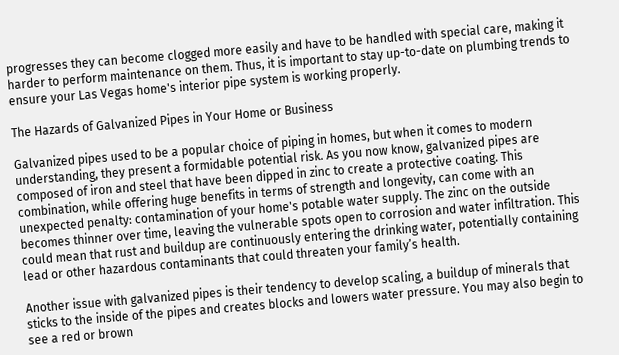progresses they can become clogged more easily and have to be handled with special care, making it harder to perform maintenance on them. Thus, it is important to stay up-to-date on plumbing trends to ensure your Las Vegas home's interior pipe system is working properly.

The Hazards of Galvanized Pipes in Your Home or Business

Galvanized pipes used to be a popular choice of piping in homes, but when it comes to modern understanding, they present a formidable potential risk. As you now know, galvanized pipes are composed of iron and steel that have been dipped in zinc to create a protective coating. This combination, while offering huge benefits in terms of strength and longevity, can come with an unexpected penalty: contamination of your home's potable water supply. The zinc on the outside becomes thinner over time, leaving the vulnerable spots open to corrosion and water infiltration. This could mean that rust and buildup are continuously entering the drinking water, potentially containing lead or other hazardous contaminants that could threaten your family’s health.

Another issue with galvanized pipes is their tendency to develop scaling, a buildup of minerals that sticks to the inside of the pipes and creates blocks and lowers water pressure. You may also begin to see a red or brown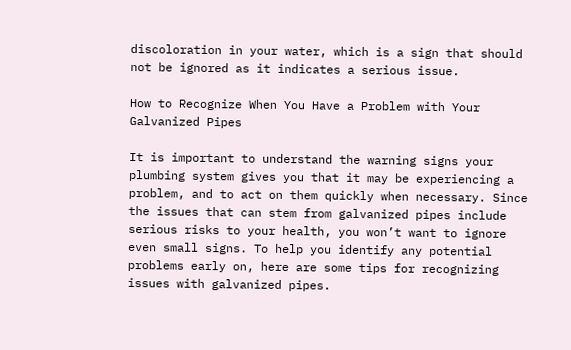discoloration in your water, which is a sign that should not be ignored as it indicates a serious issue.

How to Recognize When You Have a Problem with Your Galvanized Pipes

It is important to understand the warning signs your plumbing system gives you that it may be experiencing a problem, and to act on them quickly when necessary. Since the issues that can stem from galvanized pipes include serious risks to your health, you won’t want to ignore even small signs. To help you identify any potential problems early on, here are some tips for recognizing issues with galvanized pipes.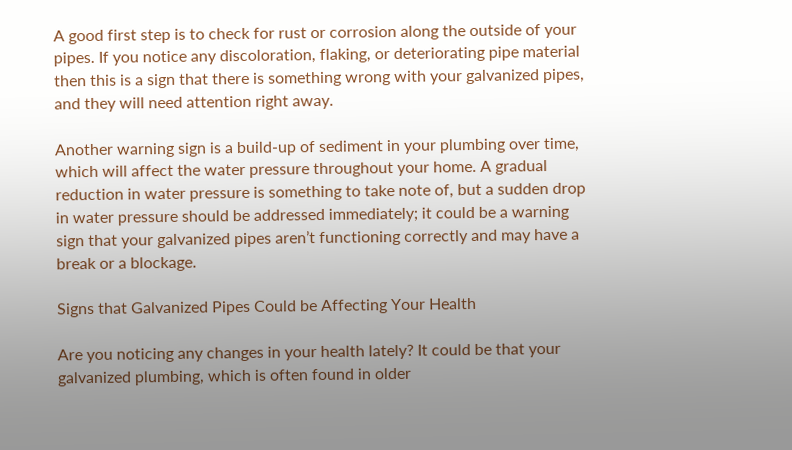A good first step is to check for rust or corrosion along the outside of your pipes. If you notice any discoloration, flaking, or deteriorating pipe material then this is a sign that there is something wrong with your galvanized pipes, and they will need attention right away.

Another warning sign is a build-up of sediment in your plumbing over time, which will affect the water pressure throughout your home. A gradual reduction in water pressure is something to take note of, but a sudden drop in water pressure should be addressed immediately; it could be a warning sign that your galvanized pipes aren’t functioning correctly and may have a break or a blockage.

Signs that Galvanized Pipes Could be Affecting Your Health

Are you noticing any changes in your health lately? It could be that your galvanized plumbing, which is often found in older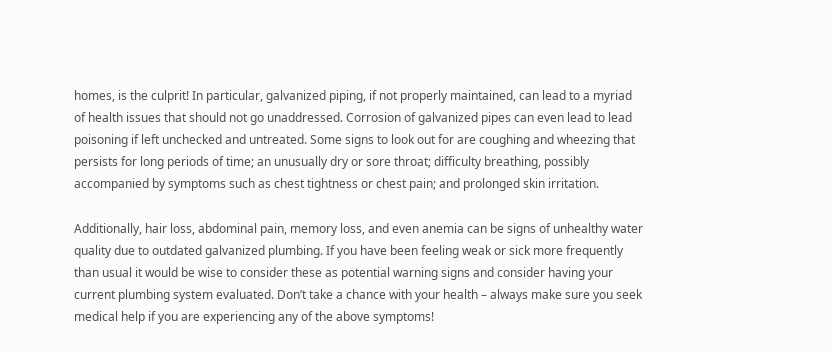homes, is the culprit! In particular, galvanized piping, if not properly maintained, can lead to a myriad of health issues that should not go unaddressed. Corrosion of galvanized pipes can even lead to lead poisoning if left unchecked and untreated. Some signs to look out for are coughing and wheezing that persists for long periods of time; an unusually dry or sore throat; difficulty breathing, possibly accompanied by symptoms such as chest tightness or chest pain; and prolonged skin irritation.

Additionally, hair loss, abdominal pain, memory loss, and even anemia can be signs of unhealthy water quality due to outdated galvanized plumbing. If you have been feeling weak or sick more frequently than usual it would be wise to consider these as potential warning signs and consider having your current plumbing system evaluated. Don’t take a chance with your health – always make sure you seek medical help if you are experiencing any of the above symptoms!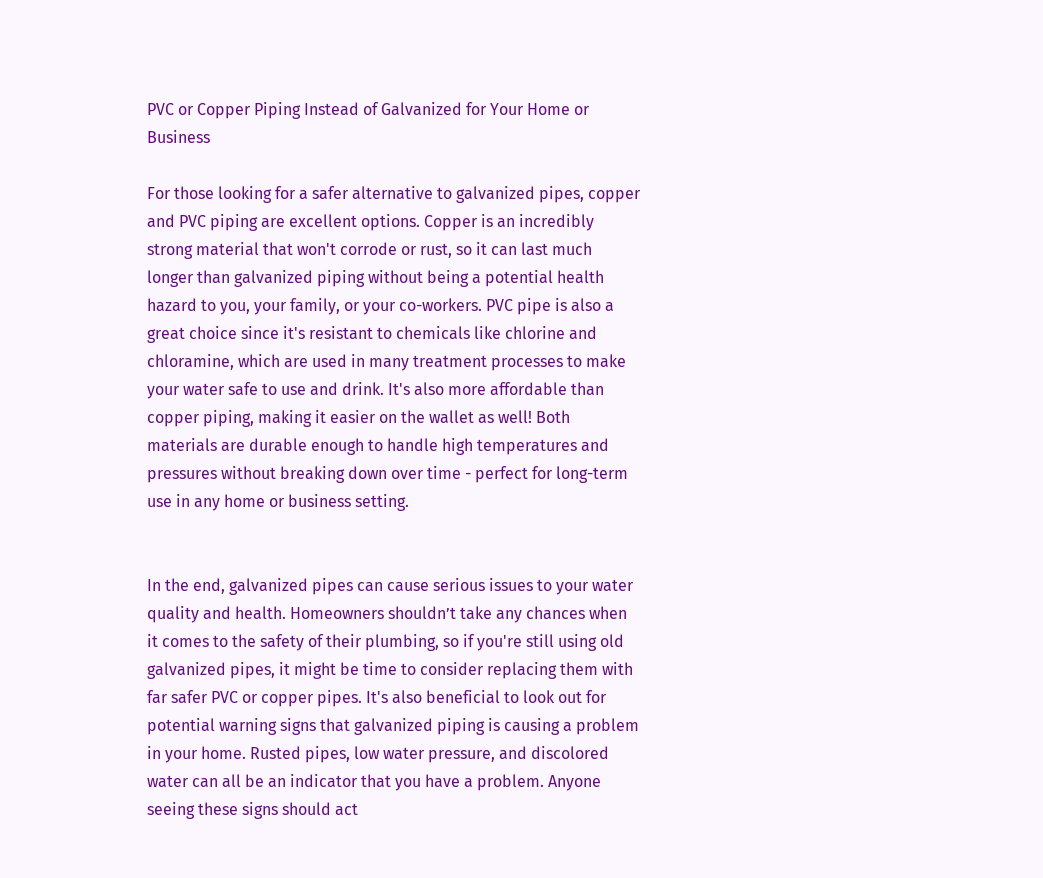PVC or Copper Piping Instead of Galvanized for Your Home or Business

For those looking for a safer alternative to galvanized pipes, copper and PVC piping are excellent options. Copper is an incredibly strong material that won't corrode or rust, so it can last much longer than galvanized piping without being a potential health hazard to you, your family, or your co-workers. PVC pipe is also a great choice since it's resistant to chemicals like chlorine and chloramine, which are used in many treatment processes to make your water safe to use and drink. It's also more affordable than copper piping, making it easier on the wallet as well! Both materials are durable enough to handle high temperatures and pressures without breaking down over time - perfect for long-term use in any home or business setting.


In the end, galvanized pipes can cause serious issues to your water quality and health. Homeowners shouldn’t take any chances when it comes to the safety of their plumbing, so if you're still using old galvanized pipes, it might be time to consider replacing them with far safer PVC or copper pipes. It's also beneficial to look out for potential warning signs that galvanized piping is causing a problem in your home. Rusted pipes, low water pressure, and discolored water can all be an indicator that you have a problem. Anyone seeing these signs should act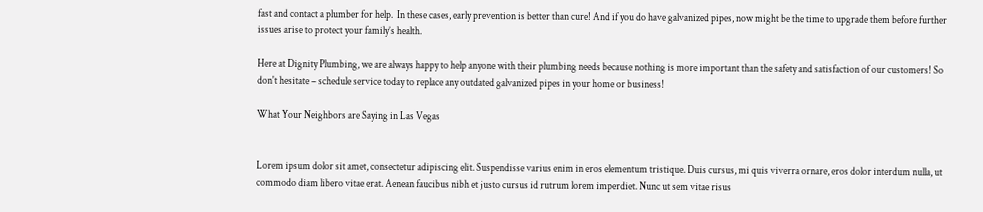fast and contact a plumber for help.  In these cases, early prevention is better than cure! And if you do have galvanized pipes, now might be the time to upgrade them before further issues arise to protect your family’s health.

Here at Dignity Plumbing, we are always happy to help anyone with their plumbing needs because nothing is more important than the safety and satisfaction of our customers! So don't hesitate – schedule service today to replace any outdated galvanized pipes in your home or business!

What Your Neighbors are Saying in Las Vegas


Lorem ipsum dolor sit amet, consectetur adipiscing elit. Suspendisse varius enim in eros elementum tristique. Duis cursus, mi quis viverra ornare, eros dolor interdum nulla, ut commodo diam libero vitae erat. Aenean faucibus nibh et justo cursus id rutrum lorem imperdiet. Nunc ut sem vitae risus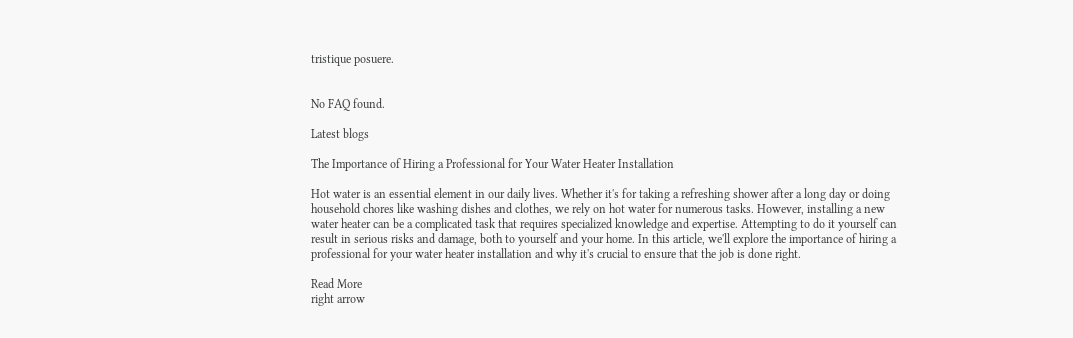tristique posuere.


No FAQ found.

Latest blogs

The Importance of Hiring a Professional for Your Water Heater Installation

Hot water is an essential element in our daily lives. Whether it's for taking a refreshing shower after a long day or doing household chores like washing dishes and clothes, we rely on hot water for numerous tasks. However, installing a new water heater can be a complicated task that requires specialized knowledge and expertise. Attempting to do it yourself can result in serious risks and damage, both to yourself and your home. In this article, we'll explore the importance of hiring a professional for your water heater installation and why it's crucial to ensure that the job is done right.

Read More
right arrow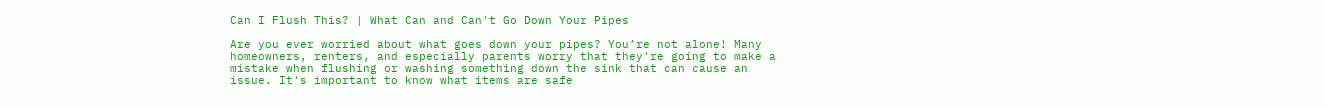Can I Flush This? | What Can and Can't Go Down Your Pipes

Are you ever worried about what goes down your pipes? You’re not alone! Many homeowners, renters, and especially parents worry that they're going to make a mistake when flushing or washing something down the sink that can cause an issue. It's important to know what items are safe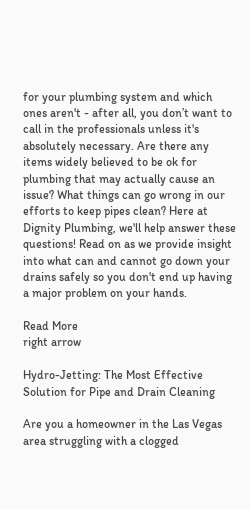for your plumbing system and which ones aren't - after all, you don’t want to call in the professionals unless it's absolutely necessary. Are there any items widely believed to be ok for plumbing that may actually cause an issue? What things can go wrong in our efforts to keep pipes clean? Here at Dignity Plumbing, we'll help answer these questions! Read on as we provide insight into what can and cannot go down your drains safely so you don't end up having a major problem on your hands.

Read More
right arrow

Hydro-Jetting: The Most Effective Solution for Pipe and Drain Cleaning

Are you a homeowner in the Las Vegas area struggling with a clogged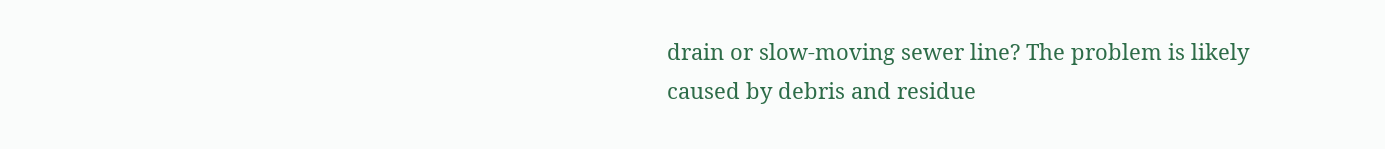drain or slow-moving sewer line? The problem is likely caused by debris and residue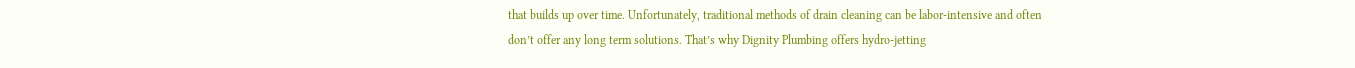that builds up over time. Unfortunately, traditional methods of drain cleaning can be labor-intensive and often don’t offer any long term solutions. That’s why Dignity Plumbing offers hydro-jetting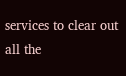services to clear out all the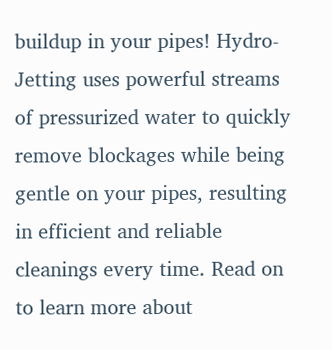buildup in your pipes! Hydro-Jetting uses powerful streams of pressurized water to quickly remove blockages while being gentle on your pipes, resulting in efficient and reliable cleanings every time. Read on to learn more about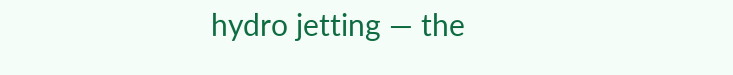hydro jetting — the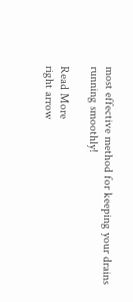most effective method for keeping your drains running smoothly!

Read More
right arrow